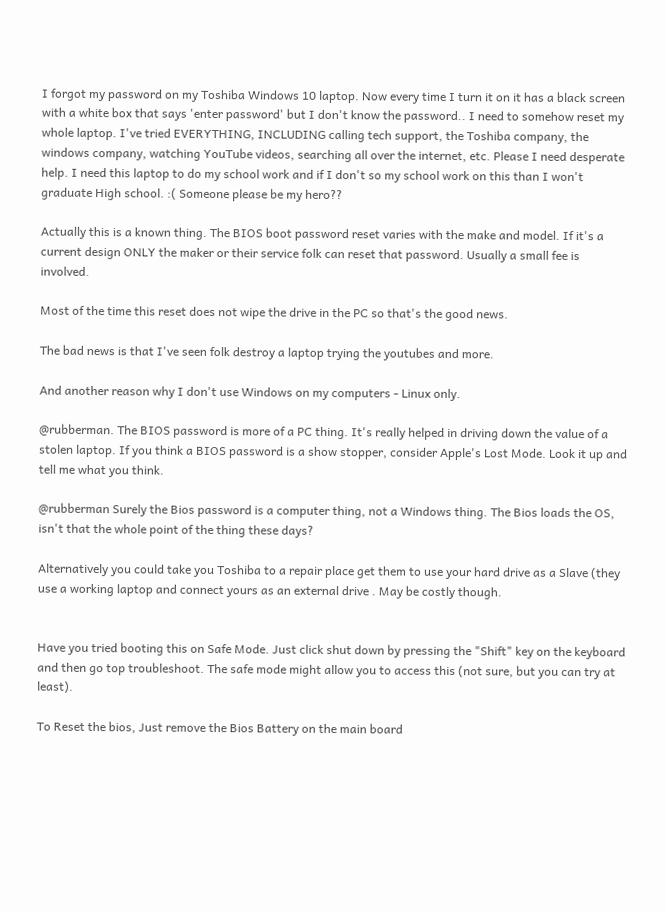I forgot my password on my Toshiba Windows 10 laptop. Now every time I turn it on it has a black screen with a white box that says 'enter password' but I don't know the password.. I need to somehow reset my whole laptop. I've tried EVERYTHING, INCLUDING calling tech support, the Toshiba company, the windows company, watching YouTube videos, searching all over the internet, etc. Please I need desperate help. I need this laptop to do my school work and if I don't so my school work on this than I won't graduate High school. :( Someone please be my hero??

Actually this is a known thing. The BIOS boot password reset varies with the make and model. If it's a current design ONLY the maker or their service folk can reset that password. Usually a small fee is involved.

Most of the time this reset does not wipe the drive in the PC so that's the good news.

The bad news is that I've seen folk destroy a laptop trying the youtubes and more.

And another reason why I don't use Windows on my computers - Linux only.

@rubberman. The BIOS password is more of a PC thing. It's really helped in driving down the value of a stolen laptop. If you think a BIOS password is a show stopper, consider Apple's Lost Mode. Look it up and tell me what you think.

@rubberman Surely the Bios password is a computer thing, not a Windows thing. The Bios loads the OS, isn't that the whole point of the thing these days?

Alternatively you could take you Toshiba to a repair place get them to use your hard drive as a Slave (they use a working laptop and connect yours as an external drive . May be costly though.


Have you tried booting this on Safe Mode. Just click shut down by pressing the "Shift" key on the keyboard and then go top troubleshoot. The safe mode might allow you to access this (not sure, but you can try at least).

To Reset the bios, Just remove the Bios Battery on the main board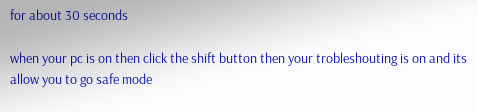for about 30 seconds

when your pc is on then click the shift button then your trobleshouting is on and its allow you to go safe mode